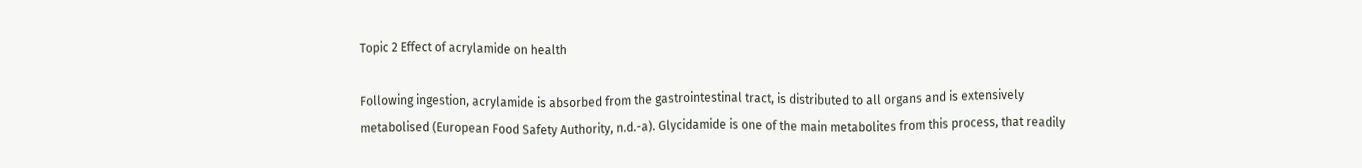Topic 2 Effect of acrylamide on health

Following ingestion, acrylamide is absorbed from the gastrointestinal tract, is distributed to all organs and is extensively metabolised (European Food Safety Authority, n.d.-a). Glycidamide is one of the main metabolites from this process, that readily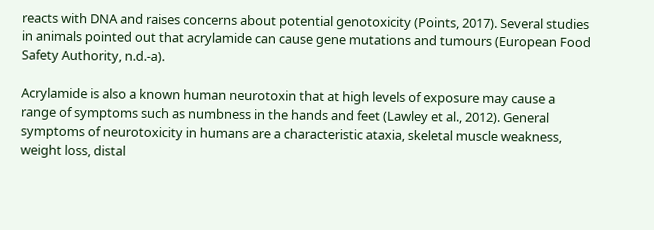reacts with DNA and raises concerns about potential genotoxicity (Points, 2017). Several studies in animals pointed out that acrylamide can cause gene mutations and tumours (European Food Safety Authority, n.d.-a).

Acrylamide is also a known human neurotoxin that at high levels of exposure may cause a range of symptoms such as numbness in the hands and feet (Lawley et al., 2012). General symptoms of neurotoxicity in humans are a characteristic ataxia, skeletal muscle weakness, weight loss, distal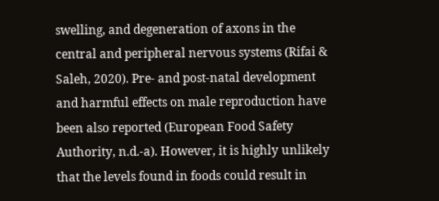swelling, and degeneration of axons in the central and peripheral nervous systems (Rifai & Saleh, 2020). Pre- and post-natal development and harmful effects on male reproduction have been also reported (European Food Safety Authority, n.d.-a). However, it is highly unlikely that the levels found in foods could result in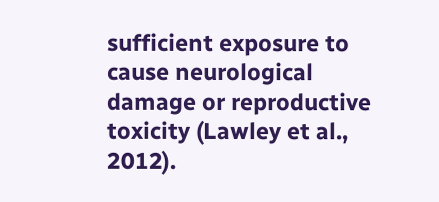sufficient exposure to cause neurological damage or reproductive toxicity (Lawley et al., 2012).